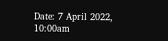Date: 7 April 2022, 10:00am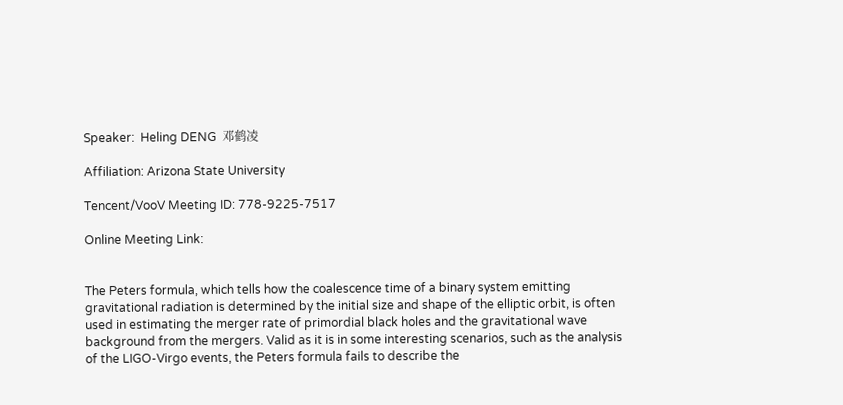Speaker:  Heling DENG  邓鹤凌

Affiliation: Arizona State University

Tencent/VooV Meeting ID: 778-9225-7517

Online Meeting Link:


The Peters formula, which tells how the coalescence time of a binary system emitting gravitational radiation is determined by the initial size and shape of the elliptic orbit, is often used in estimating the merger rate of primordial black holes and the gravitational wave background from the mergers. Valid as it is in some interesting scenarios, such as the analysis of the LIGO-Virgo events, the Peters formula fails to describe the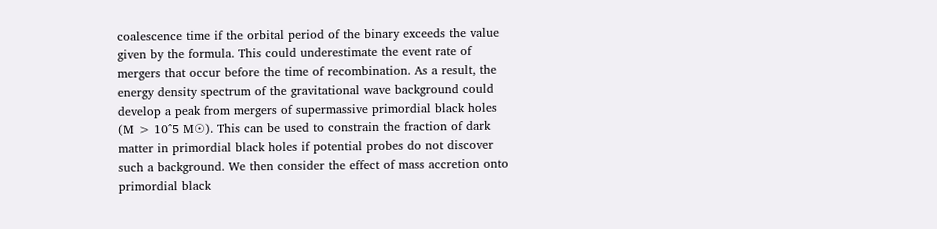coalescence time if the orbital period of the binary exceeds the value given by the formula. This could underestimate the event rate of mergers that occur before the time of recombination. As a result, the energy density spectrum of the gravitational wave background could develop a peak from mergers of supermassive primordial black holes (M > 10^5 M☉). This can be used to constrain the fraction of dark matter in primordial black holes if potential probes do not discover such a background. We then consider the effect of mass accretion onto primordial black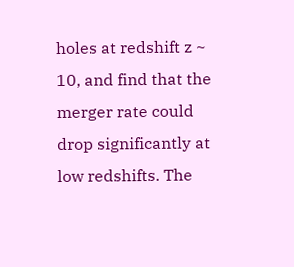holes at redshift z ~ 10, and find that the merger rate could drop significantly at low redshifts. The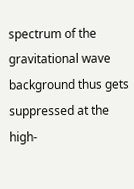spectrum of the gravitational wave background thus gets suppressed at the high-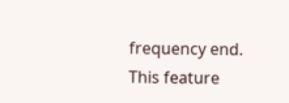frequency end. This feature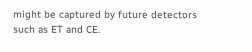might be captured by future detectors such as ET and CE.